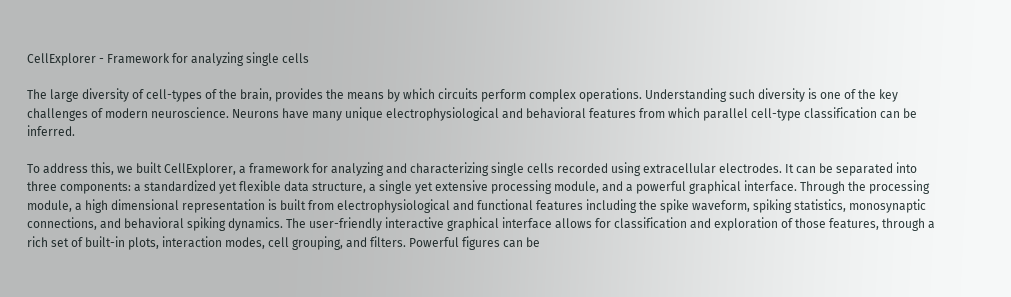CellExplorer - Framework for analyzing single cells

The large diversity of cell-types of the brain, provides the means by which circuits perform complex operations. Understanding such diversity is one of the key challenges of modern neuroscience. Neurons have many unique electrophysiological and behavioral features from which parallel cell-type classification can be inferred.

To address this, we built CellExplorer, a framework for analyzing and characterizing single cells recorded using extracellular electrodes. It can be separated into three components: a standardized yet flexible data structure, a single yet extensive processing module, and a powerful graphical interface. Through the processing module, a high dimensional representation is built from electrophysiological and functional features including the spike waveform, spiking statistics, monosynaptic connections, and behavioral spiking dynamics. The user-friendly interactive graphical interface allows for classification and exploration of those features, through a rich set of built-in plots, interaction modes, cell grouping, and filters. Powerful figures can be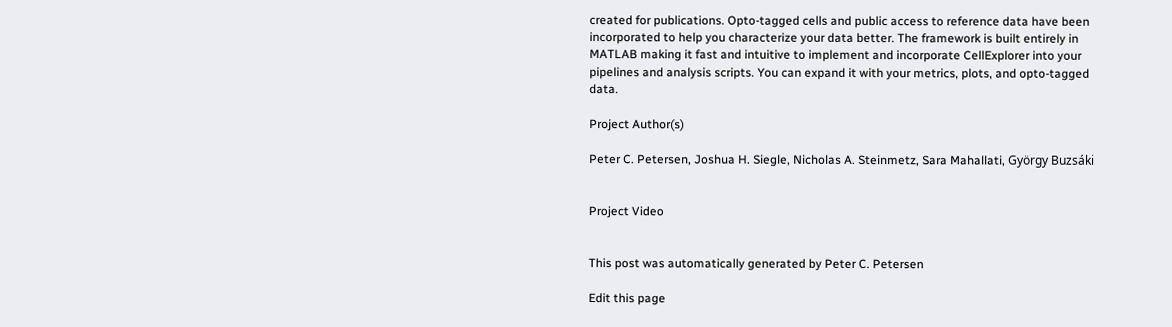created for publications. Opto-tagged cells and public access to reference data have been incorporated to help you characterize your data better. The framework is built entirely in MATLAB making it fast and intuitive to implement and incorporate CellExplorer into your pipelines and analysis scripts. You can expand it with your metrics, plots, and opto-tagged data.

Project Author(s)

Peter C. Petersen, Joshua H. Siegle, Nicholas A. Steinmetz, Sara Mahallati, György Buzsáki


Project Video


This post was automatically generated by Peter C. Petersen

Edit this page